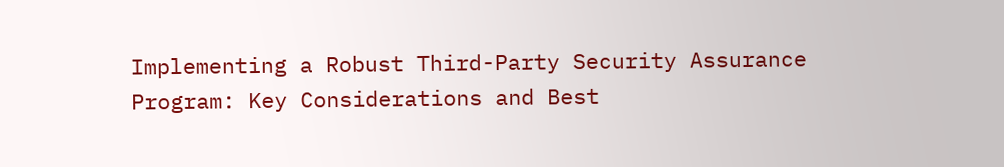Implementing a Robust Third-Party Security Assurance Program: Key Considerations and Best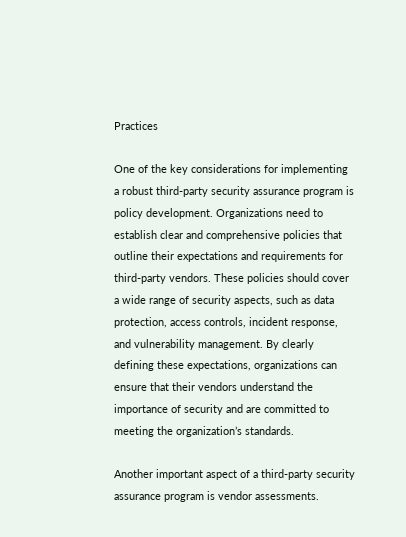Practices

One of the key considerations for implementing a robust third-party security assurance program is policy development. Organizations need to establish clear and comprehensive policies that outline their expectations and requirements for third-party vendors. These policies should cover a wide range of security aspects, such as data protection, access controls, incident response, and vulnerability management. By clearly defining these expectations, organizations can ensure that their vendors understand the importance of security and are committed to meeting the organization’s standards.

Another important aspect of a third-party security assurance program is vendor assessments.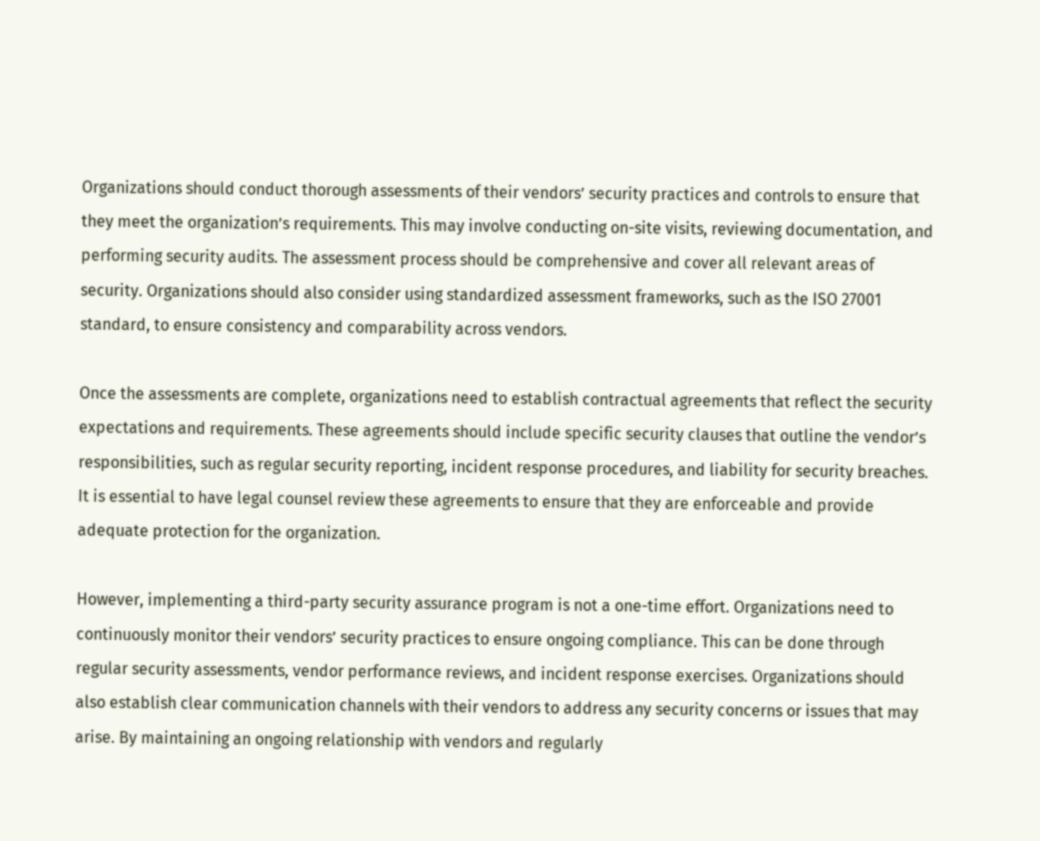Organizations should conduct thorough assessments of their vendors’ security practices and controls to ensure that they meet the organization’s requirements. This may involve conducting on-site visits, reviewing documentation, and performing security audits. The assessment process should be comprehensive and cover all relevant areas of security. Organizations should also consider using standardized assessment frameworks, such as the ISO 27001 standard, to ensure consistency and comparability across vendors.

Once the assessments are complete, organizations need to establish contractual agreements that reflect the security expectations and requirements. These agreements should include specific security clauses that outline the vendor’s responsibilities, such as regular security reporting, incident response procedures, and liability for security breaches. It is essential to have legal counsel review these agreements to ensure that they are enforceable and provide adequate protection for the organization.

However, implementing a third-party security assurance program is not a one-time effort. Organizations need to continuously monitor their vendors’ security practices to ensure ongoing compliance. This can be done through regular security assessments, vendor performance reviews, and incident response exercises. Organizations should also establish clear communication channels with their vendors to address any security concerns or issues that may arise. By maintaining an ongoing relationship with vendors and regularly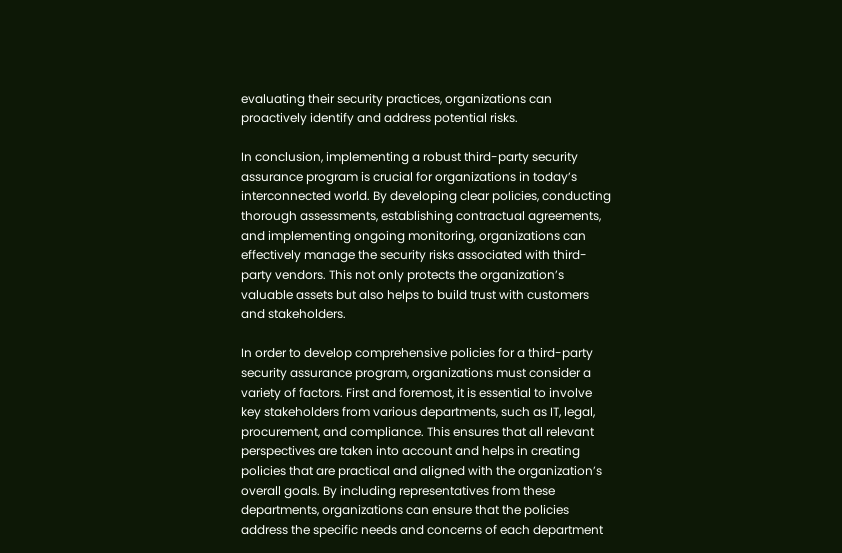evaluating their security practices, organizations can proactively identify and address potential risks.

In conclusion, implementing a robust third-party security assurance program is crucial for organizations in today’s interconnected world. By developing clear policies, conducting thorough assessments, establishing contractual agreements, and implementing ongoing monitoring, organizations can effectively manage the security risks associated with third-party vendors. This not only protects the organization’s valuable assets but also helps to build trust with customers and stakeholders.

In order to develop comprehensive policies for a third-party security assurance program, organizations must consider a variety of factors. First and foremost, it is essential to involve key stakeholders from various departments, such as IT, legal, procurement, and compliance. This ensures that all relevant perspectives are taken into account and helps in creating policies that are practical and aligned with the organization’s overall goals. By including representatives from these departments, organizations can ensure that the policies address the specific needs and concerns of each department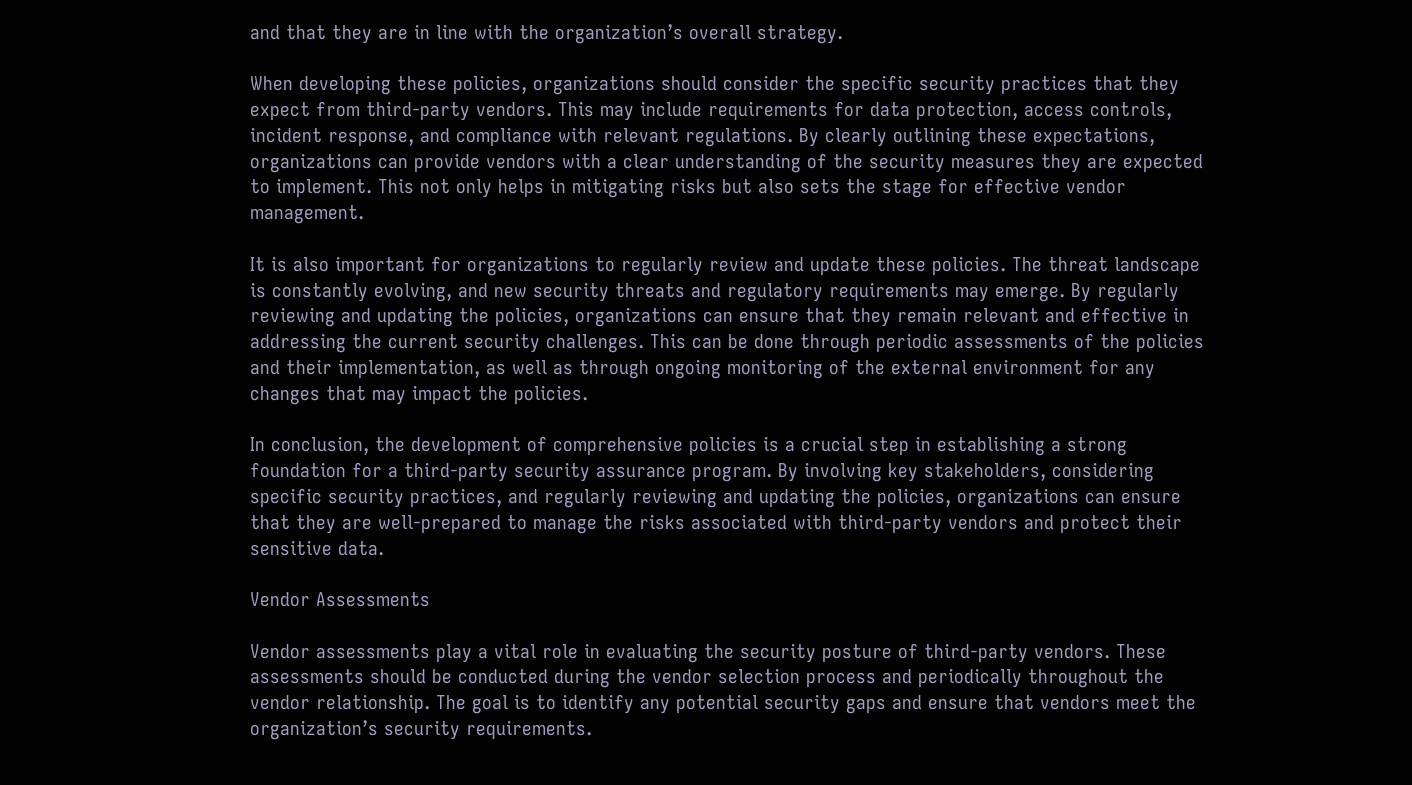and that they are in line with the organization’s overall strategy.

When developing these policies, organizations should consider the specific security practices that they expect from third-party vendors. This may include requirements for data protection, access controls, incident response, and compliance with relevant regulations. By clearly outlining these expectations, organizations can provide vendors with a clear understanding of the security measures they are expected to implement. This not only helps in mitigating risks but also sets the stage for effective vendor management.

It is also important for organizations to regularly review and update these policies. The threat landscape is constantly evolving, and new security threats and regulatory requirements may emerge. By regularly reviewing and updating the policies, organizations can ensure that they remain relevant and effective in addressing the current security challenges. This can be done through periodic assessments of the policies and their implementation, as well as through ongoing monitoring of the external environment for any changes that may impact the policies.

In conclusion, the development of comprehensive policies is a crucial step in establishing a strong foundation for a third-party security assurance program. By involving key stakeholders, considering specific security practices, and regularly reviewing and updating the policies, organizations can ensure that they are well-prepared to manage the risks associated with third-party vendors and protect their sensitive data.

Vendor Assessments

Vendor assessments play a vital role in evaluating the security posture of third-party vendors. These assessments should be conducted during the vendor selection process and periodically throughout the vendor relationship. The goal is to identify any potential security gaps and ensure that vendors meet the organization’s security requirements.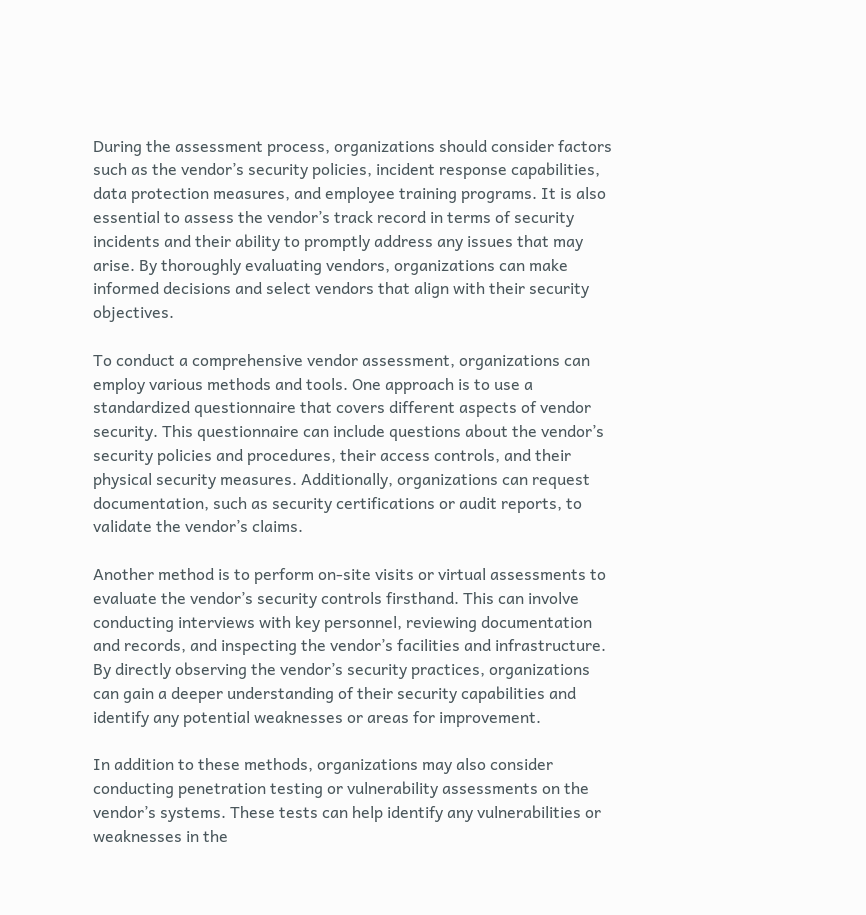During the assessment process, organizations should consider factors such as the vendor’s security policies, incident response capabilities, data protection measures, and employee training programs. It is also essential to assess the vendor’s track record in terms of security incidents and their ability to promptly address any issues that may arise. By thoroughly evaluating vendors, organizations can make informed decisions and select vendors that align with their security objectives.

To conduct a comprehensive vendor assessment, organizations can employ various methods and tools. One approach is to use a standardized questionnaire that covers different aspects of vendor security. This questionnaire can include questions about the vendor’s security policies and procedures, their access controls, and their physical security measures. Additionally, organizations can request documentation, such as security certifications or audit reports, to validate the vendor’s claims.

Another method is to perform on-site visits or virtual assessments to evaluate the vendor’s security controls firsthand. This can involve conducting interviews with key personnel, reviewing documentation and records, and inspecting the vendor’s facilities and infrastructure. By directly observing the vendor’s security practices, organizations can gain a deeper understanding of their security capabilities and identify any potential weaknesses or areas for improvement.

In addition to these methods, organizations may also consider conducting penetration testing or vulnerability assessments on the vendor’s systems. These tests can help identify any vulnerabilities or weaknesses in the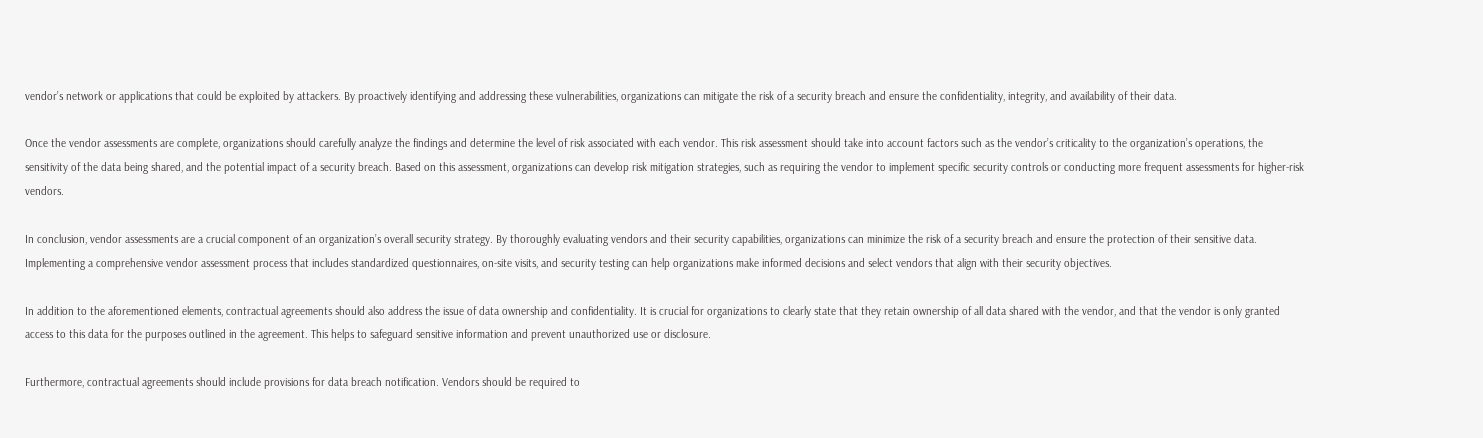vendor’s network or applications that could be exploited by attackers. By proactively identifying and addressing these vulnerabilities, organizations can mitigate the risk of a security breach and ensure the confidentiality, integrity, and availability of their data.

Once the vendor assessments are complete, organizations should carefully analyze the findings and determine the level of risk associated with each vendor. This risk assessment should take into account factors such as the vendor’s criticality to the organization’s operations, the sensitivity of the data being shared, and the potential impact of a security breach. Based on this assessment, organizations can develop risk mitigation strategies, such as requiring the vendor to implement specific security controls or conducting more frequent assessments for higher-risk vendors.

In conclusion, vendor assessments are a crucial component of an organization’s overall security strategy. By thoroughly evaluating vendors and their security capabilities, organizations can minimize the risk of a security breach and ensure the protection of their sensitive data. Implementing a comprehensive vendor assessment process that includes standardized questionnaires, on-site visits, and security testing can help organizations make informed decisions and select vendors that align with their security objectives.

In addition to the aforementioned elements, contractual agreements should also address the issue of data ownership and confidentiality. It is crucial for organizations to clearly state that they retain ownership of all data shared with the vendor, and that the vendor is only granted access to this data for the purposes outlined in the agreement. This helps to safeguard sensitive information and prevent unauthorized use or disclosure.

Furthermore, contractual agreements should include provisions for data breach notification. Vendors should be required to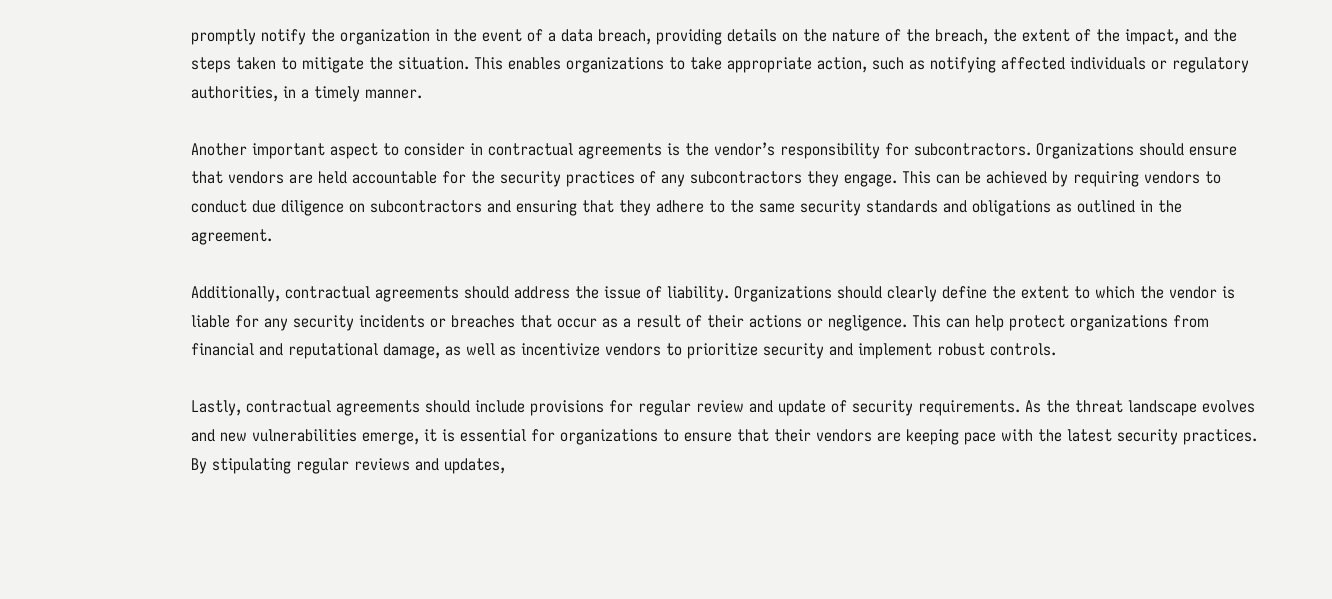promptly notify the organization in the event of a data breach, providing details on the nature of the breach, the extent of the impact, and the steps taken to mitigate the situation. This enables organizations to take appropriate action, such as notifying affected individuals or regulatory authorities, in a timely manner.

Another important aspect to consider in contractual agreements is the vendor’s responsibility for subcontractors. Organizations should ensure that vendors are held accountable for the security practices of any subcontractors they engage. This can be achieved by requiring vendors to conduct due diligence on subcontractors and ensuring that they adhere to the same security standards and obligations as outlined in the agreement.

Additionally, contractual agreements should address the issue of liability. Organizations should clearly define the extent to which the vendor is liable for any security incidents or breaches that occur as a result of their actions or negligence. This can help protect organizations from financial and reputational damage, as well as incentivize vendors to prioritize security and implement robust controls.

Lastly, contractual agreements should include provisions for regular review and update of security requirements. As the threat landscape evolves and new vulnerabilities emerge, it is essential for organizations to ensure that their vendors are keeping pace with the latest security practices. By stipulating regular reviews and updates,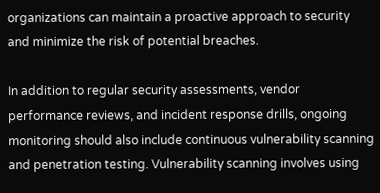organizations can maintain a proactive approach to security and minimize the risk of potential breaches.

In addition to regular security assessments, vendor performance reviews, and incident response drills, ongoing monitoring should also include continuous vulnerability scanning and penetration testing. Vulnerability scanning involves using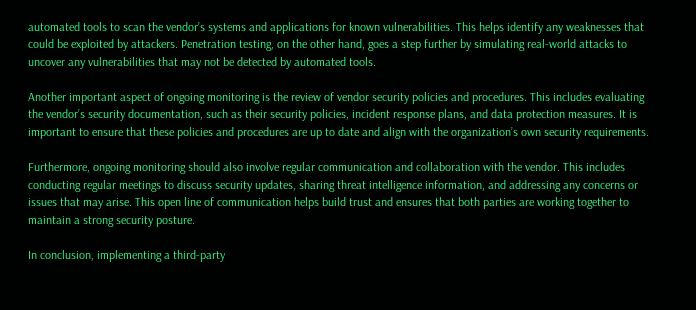automated tools to scan the vendor’s systems and applications for known vulnerabilities. This helps identify any weaknesses that could be exploited by attackers. Penetration testing, on the other hand, goes a step further by simulating real-world attacks to uncover any vulnerabilities that may not be detected by automated tools.

Another important aspect of ongoing monitoring is the review of vendor security policies and procedures. This includes evaluating the vendor’s security documentation, such as their security policies, incident response plans, and data protection measures. It is important to ensure that these policies and procedures are up to date and align with the organization’s own security requirements.

Furthermore, ongoing monitoring should also involve regular communication and collaboration with the vendor. This includes conducting regular meetings to discuss security updates, sharing threat intelligence information, and addressing any concerns or issues that may arise. This open line of communication helps build trust and ensures that both parties are working together to maintain a strong security posture.

In conclusion, implementing a third-party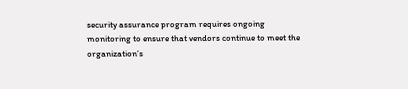security assurance program requires ongoing monitoring to ensure that vendors continue to meet the organization’s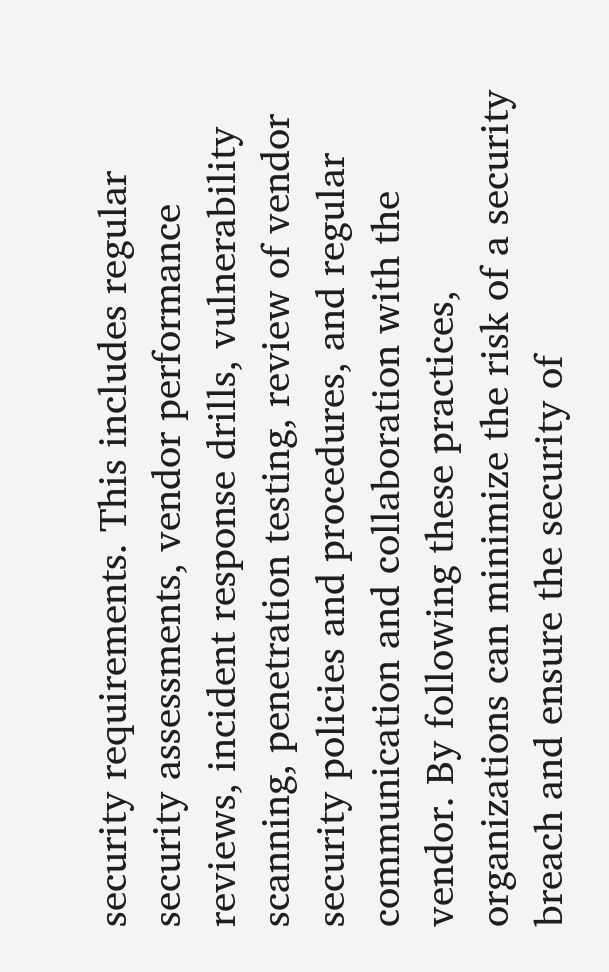security requirements. This includes regular security assessments, vendor performance reviews, incident response drills, vulnerability scanning, penetration testing, review of vendor security policies and procedures, and regular communication and collaboration with the vendor. By following these practices, organizations can minimize the risk of a security breach and ensure the security of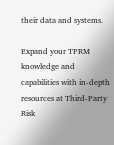their data and systems.

Expand your TPRM knowledge and capabilities with in-depth resources at Third-Party Risk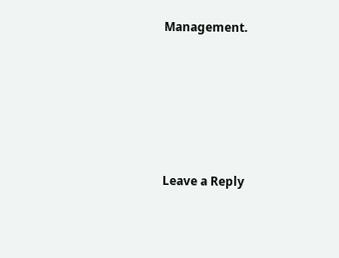Management.





Leave a Reply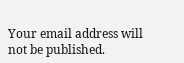Your email address will not be published.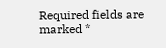Required fields are marked *